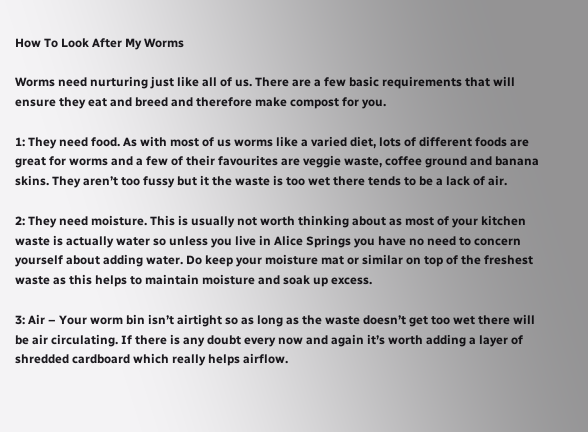How To Look After My Worms

Worms need nurturing just like all of us. There are a few basic requirements that will ensure they eat and breed and therefore make compost for you.

1: They need food. As with most of us worms like a varied diet, lots of different foods are great for worms and a few of their favourites are veggie waste, coffee ground and banana skins. They aren’t too fussy but it the waste is too wet there tends to be a lack of air.

2: They need moisture. This is usually not worth thinking about as most of your kitchen waste is actually water so unless you live in Alice Springs you have no need to concern yourself about adding water. Do keep your moisture mat or similar on top of the freshest waste as this helps to maintain moisture and soak up excess.

3: Air – Your worm bin isn’t airtight so as long as the waste doesn’t get too wet there will be air circulating. If there is any doubt every now and again it’s worth adding a layer of shredded cardboard which really helps airflow.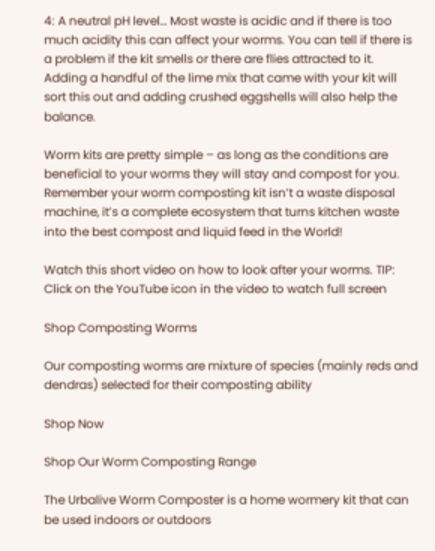4: A neutral pH level… Most waste is acidic and if there is too much acidity this can affect your worms. You can tell if there is a problem if the kit smells or there are flies attracted to it. Adding a handful of the lime mix that came with your kit will sort this out and adding crushed eggshells will also help the balance.

Worm kits are pretty simple – as long as the conditions are beneficial to your worms they will stay and compost for you. Remember your worm composting kit isn’t a waste disposal machine, it’s a complete ecosystem that turns kitchen waste into the best compost and liquid feed in the World!

Watch this short video on how to look after your worms. TIP: Click on the YouTube icon in the video to watch full screen

Shop Composting Worms

Our composting worms are mixture of species (mainly reds and dendras) selected for their composting ability

Shop Now

Shop Our Worm Composting Range

The Urbalive Worm Composter is a home wormery kit that can be used indoors or outdoors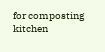for composting kitchen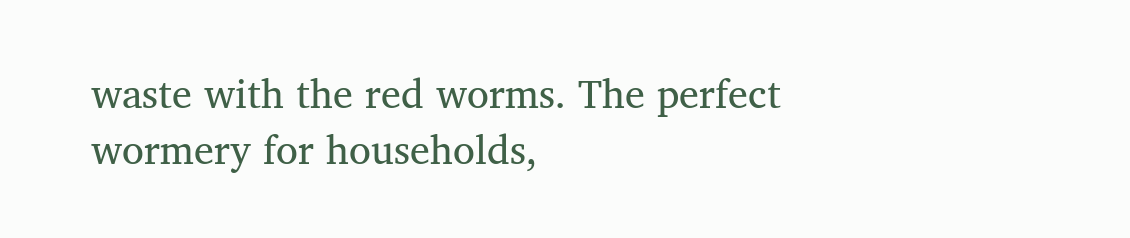waste with the red worms. The perfect wormery for households,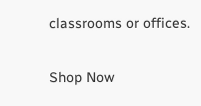classrooms or offices.

Shop Now